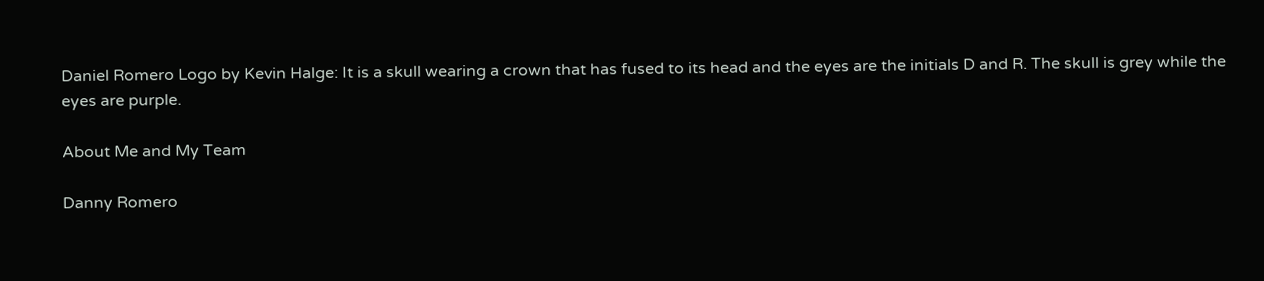Daniel Romero Logo by Kevin Halge: It is a skull wearing a crown that has fused to its head and the eyes are the initials D and R. The skull is grey while the eyes are purple.

About Me and My Team

Danny Romero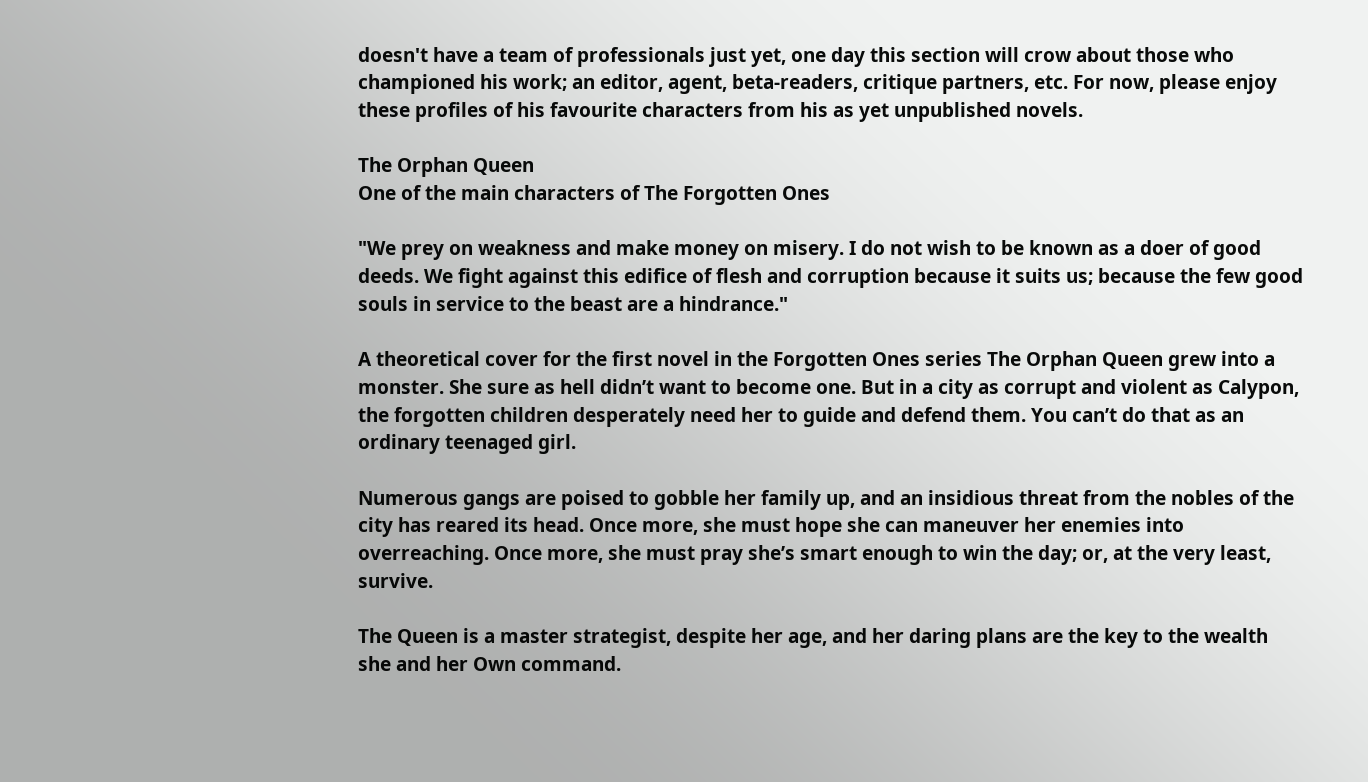doesn't have a team of professionals just yet, one day this section will crow about those who championed his work; an editor, agent, beta-readers, critique partners, etc. For now, please enjoy these profiles of his favourite characters from his as yet unpublished novels.

The Orphan Queen
One of the main characters of The Forgotten Ones

"We prey on weakness and make money on misery. I do not wish to be known as a doer of good deeds. We fight against this edifice of flesh and corruption because it suits us; because the few good souls in service to the beast are a hindrance."

A theoretical cover for the first novel in the Forgotten Ones series The Orphan Queen grew into a monster. She sure as hell didn’t want to become one. But in a city as corrupt and violent as Calypon, the forgotten children desperately need her to guide and defend them. You can’t do that as an ordinary teenaged girl.

Numerous gangs are poised to gobble her family up, and an insidious threat from the nobles of the city has reared its head. Once more, she must hope she can maneuver her enemies into overreaching. Once more, she must pray she’s smart enough to win the day; or, at the very least, survive.

The Queen is a master strategist, despite her age, and her daring plans are the key to the wealth she and her Own command.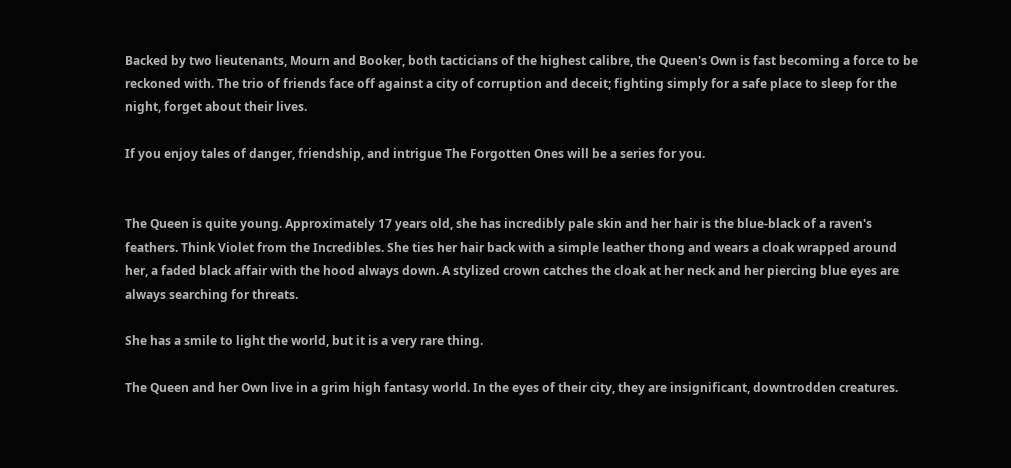Backed by two lieutenants, Mourn and Booker, both tacticians of the highest calibre, the Queen's Own is fast becoming a force to be reckoned with. The trio of friends face off against a city of corruption and deceit; fighting simply for a safe place to sleep for the night, forget about their lives.

If you enjoy tales of danger, friendship, and intrigue The Forgotten Ones will be a series for you.


The Queen is quite young. Approximately 17 years old, she has incredibly pale skin and her hair is the blue-black of a raven's feathers. Think Violet from the Incredibles. She ties her hair back with a simple leather thong and wears a cloak wrapped around her, a faded black affair with the hood always down. A stylized crown catches the cloak at her neck and her piercing blue eyes are always searching for threats.

She has a smile to light the world, but it is a very rare thing.

The Queen and her Own live in a grim high fantasy world. In the eyes of their city, they are insignificant, downtrodden creatures.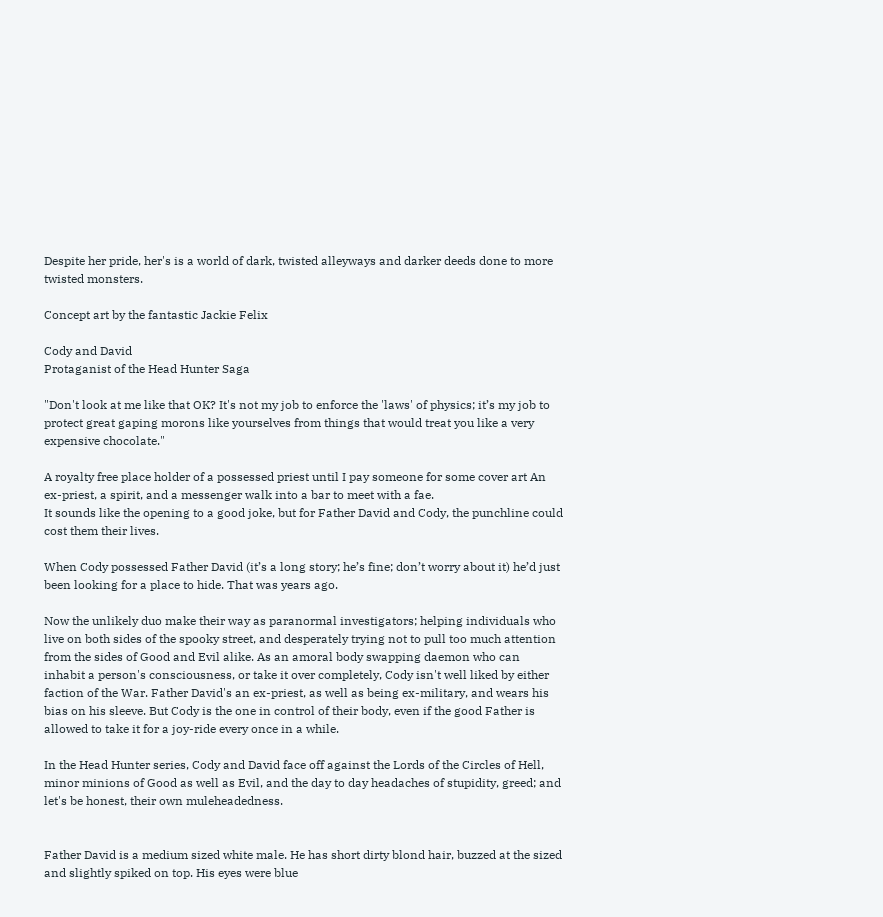Despite her pride, her's is a world of dark, twisted alleyways and darker deeds done to more twisted monsters.

Concept art by the fantastic Jackie Felix

Cody and David
Protaganist of the Head Hunter Saga

"Don't look at me like that OK? It's not my job to enforce the 'laws' of physics; it’s my job to protect great gaping morons like yourselves from things that would treat you like a very expensive chocolate."

A royalty free place holder of a possessed priest until I pay someone for some cover art An ex-priest, a spirit, and a messenger walk into a bar to meet with a fae.
It sounds like the opening to a good joke, but for Father David and Cody, the punchline could cost them their lives.

When Cody possessed Father David (it’s a long story; he’s fine; don’t worry about it) he’d just been looking for a place to hide. That was years ago.

Now the unlikely duo make their way as paranormal investigators; helping individuals who live on both sides of the spooky street, and desperately trying not to pull too much attention from the sides of Good and Evil alike. As an amoral body swapping daemon who can inhabit a person's consciousness, or take it over completely, Cody isn't well liked by either faction of the War. Father David's an ex-priest, as well as being ex-military, and wears his bias on his sleeve. But Cody is the one in control of their body, even if the good Father is allowed to take it for a joy-ride every once in a while.

In the Head Hunter series, Cody and David face off against the Lords of the Circles of Hell, minor minions of Good as well as Evil, and the day to day headaches of stupidity, greed; and let's be honest, their own muleheadedness.


Father David is a medium sized white male. He has short dirty blond hair, buzzed at the sized and slightly spiked on top. His eyes were blue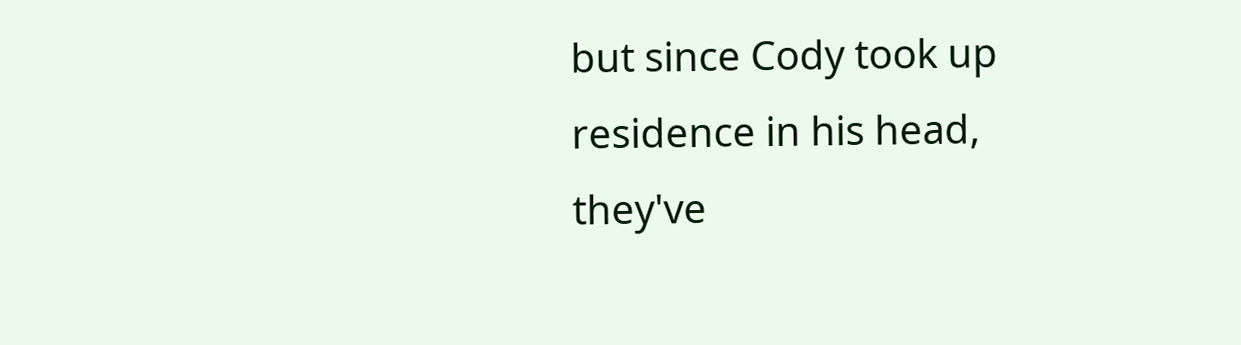but since Cody took up residence in his head, they've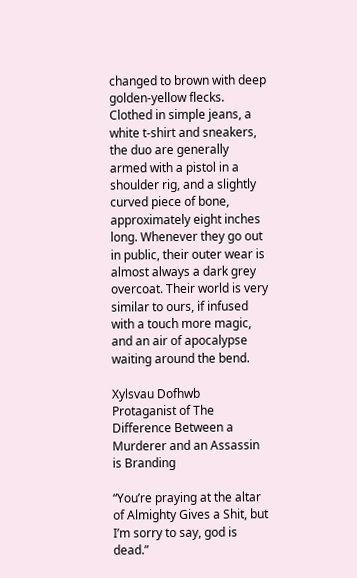changed to brown with deep golden-yellow flecks. Clothed in simple jeans, a white t-shirt and sneakers, the duo are generally armed with a pistol in a shoulder rig, and a slightly curved piece of bone, approximately eight inches long. Whenever they go out in public, their outer wear is almost always a dark grey overcoat. Their world is very similar to ours, if infused with a touch more magic, and an air of apocalypse waiting around the bend.

Xylsvau Dofhwb
Protaganist of The Difference Between a Murderer and an Assassin is Branding

“You’re praying at the altar of Almighty Gives a Shit, but I’m sorry to say, god is dead.”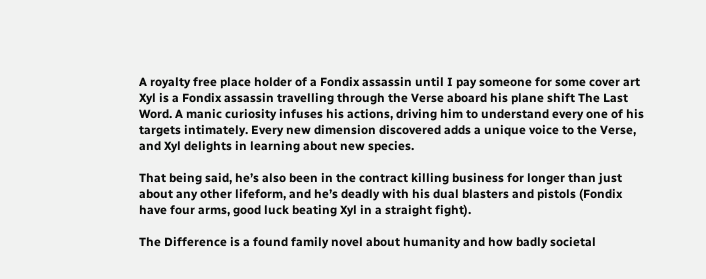A royalty free place holder of a Fondix assassin until I pay someone for some cover art Xyl is a Fondix assassin travelling through the Verse aboard his plane shift The Last Word. A manic curiosity infuses his actions, driving him to understand every one of his targets intimately. Every new dimension discovered adds a unique voice to the Verse, and Xyl delights in learning about new species.

That being said, he’s also been in the contract killing business for longer than just about any other lifeform, and he’s deadly with his dual blasters and pistols (Fondix have four arms, good luck beating Xyl in a straight fight).

The Difference is a found family novel about humanity and how badly societal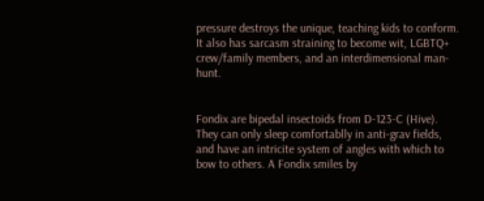pressure destroys the unique, teaching kids to conform. It also has sarcasm straining to become wit, LGBTQ+ crew/family members, and an interdimensional man-hunt.


Fondix are bipedal insectoids from D-123-C (Hive). They can only sleep comfortablly in anti-grav fields, and have an intricite system of angles with which to bow to others. A Fondix smiles by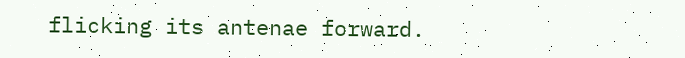flicking its antenae forward.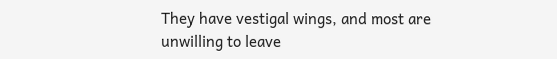They have vestigal wings, and most are unwilling to leave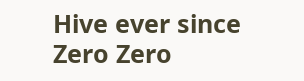Hive ever since Zero Zero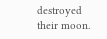destroyed their moon.